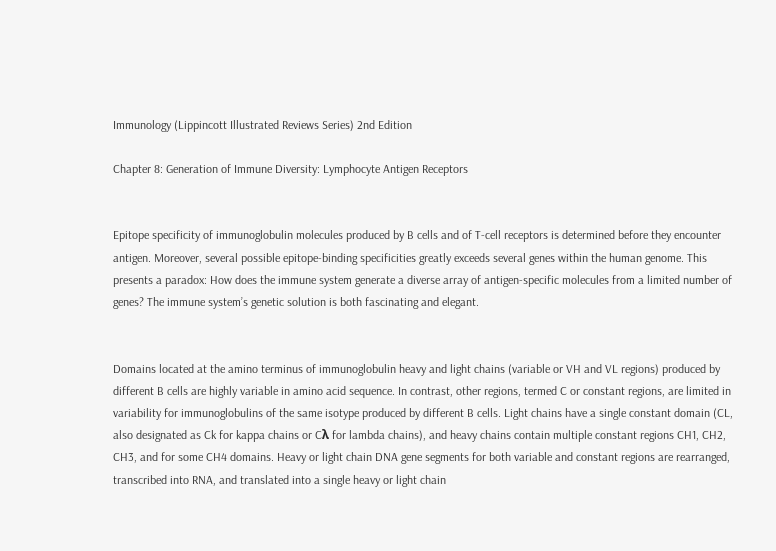Immunology (Lippincott Illustrated Reviews Series) 2nd Edition

Chapter 8: Generation of Immune Diversity: Lymphocyte Antigen Receptors


Epitope specificity of immunoglobulin molecules produced by B cells and of T-cell receptors is determined before they encounter antigen. Moreover, several possible epitope-binding specificities greatly exceeds several genes within the human genome. This presents a paradox: How does the immune system generate a diverse array of antigen-specific molecules from a limited number of genes? The immune system’s genetic solution is both fascinating and elegant.


Domains located at the amino terminus of immunoglobulin heavy and light chains (variable or VH and VL regions) produced by different B cells are highly variable in amino acid sequence. In contrast, other regions, termed C or constant regions, are limited in variability for immunoglobulins of the same isotype produced by different B cells. Light chains have a single constant domain (CL, also designated as Ck for kappa chains or Cλ for lambda chains), and heavy chains contain multiple constant regions CH1, CH2, CH3, and for some CH4 domains. Heavy or light chain DNA gene segments for both variable and constant regions are rearranged, transcribed into RNA, and translated into a single heavy or light chain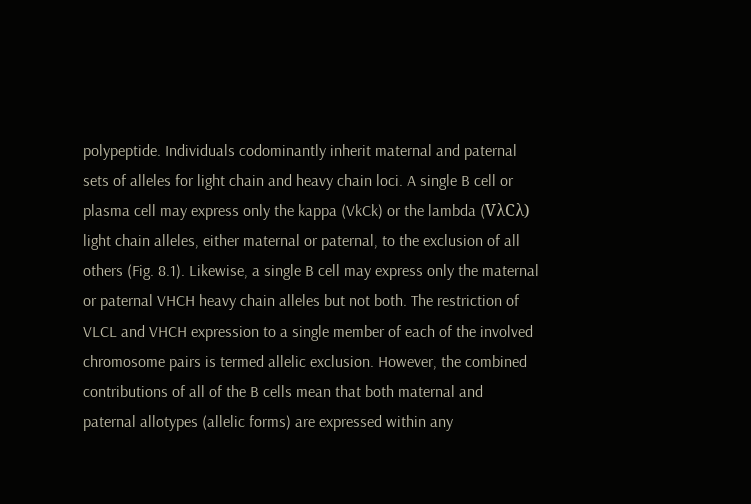polypeptide. Individuals codominantly inherit maternal and paternal sets of alleles for light chain and heavy chain loci. A single B cell or plasma cell may express only the kappa (VkCk) or the lambda (VλCλ) light chain alleles, either maternal or paternal, to the exclusion of all others (Fig. 8.1). Likewise, a single B cell may express only the maternal or paternal VHCH heavy chain alleles but not both. The restriction of VLCL and VHCH expression to a single member of each of the involved chromosome pairs is termed allelic exclusion. However, the combined contributions of all of the B cells mean that both maternal and paternal allotypes (allelic forms) are expressed within any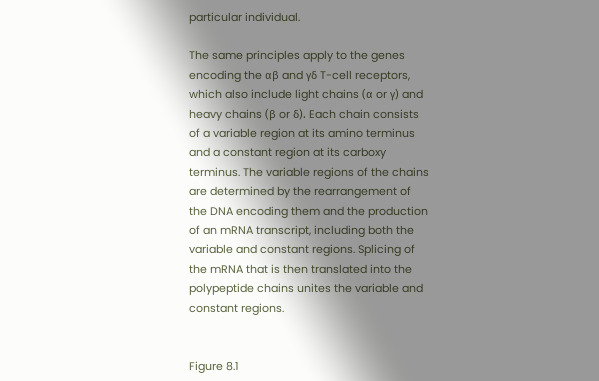particular individual.

The same principles apply to the genes encoding the αβ and γδ T-cell receptors, which also include light chains (α or γ) and heavy chains (β or δ). Each chain consists of a variable region at its amino terminus and a constant region at its carboxy terminus. The variable regions of the chains are determined by the rearrangement of the DNA encoding them and the production of an mRNA transcript, including both the variable and constant regions. Splicing of the mRNA that is then translated into the polypeptide chains unites the variable and constant regions.


Figure 8.1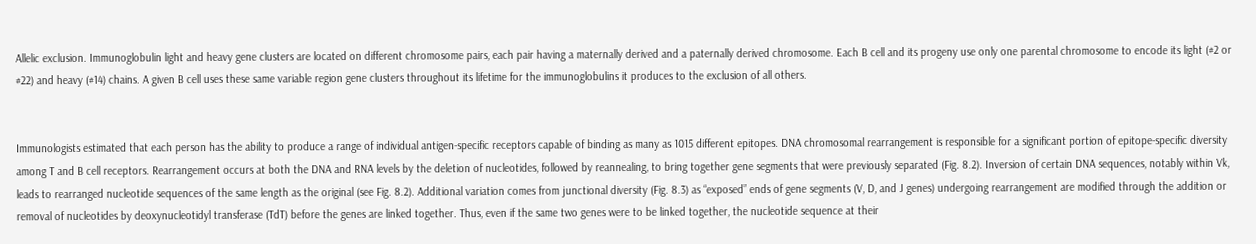Allelic exclusion. Immunoglobulin light and heavy gene clusters are located on different chromosome pairs, each pair having a maternally derived and a paternally derived chromosome. Each B cell and its progeny use only one parental chromosome to encode its light (#2 or #22) and heavy (#14) chains. A given B cell uses these same variable region gene clusters throughout its lifetime for the immunoglobulins it produces to the exclusion of all others.


Immunologists estimated that each person has the ability to produce a range of individual antigen-specific receptors capable of binding as many as 1015 different epitopes. DNA chromosomal rearrangement is responsible for a significant portion of epitope-specific diversity among T and B cell receptors. Rearrangement occurs at both the DNA and RNA levels by the deletion of nucleotides, followed by reannealing, to bring together gene segments that were previously separated (Fig. 8.2). Inversion of certain DNA sequences, notably within Vk, leads to rearranged nucleotide sequences of the same length as the original (see Fig. 8.2). Additional variation comes from junctional diversity (Fig. 8.3) as “exposed” ends of gene segments (V, D, and J genes) undergoing rearrangement are modified through the addition or removal of nucleotides by deoxynucleotidyl transferase (TdT) before the genes are linked together. Thus, even if the same two genes were to be linked together, the nucleotide sequence at their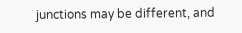junctions may be different, and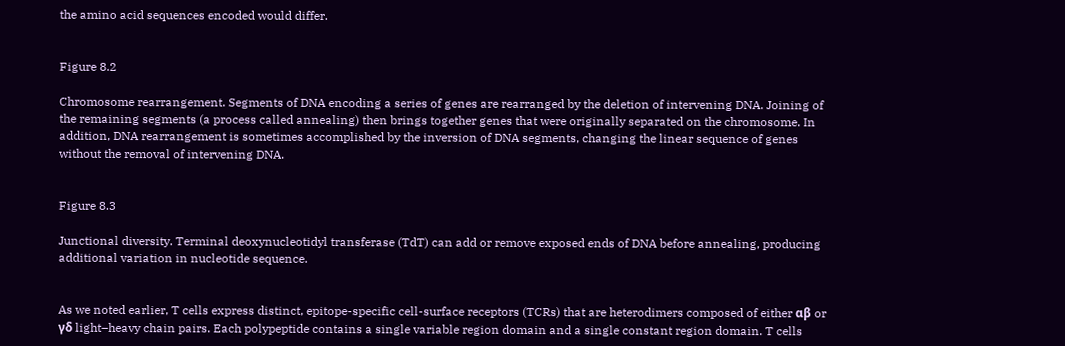the amino acid sequences encoded would differ.


Figure 8.2

Chromosome rearrangement. Segments of DNA encoding a series of genes are rearranged by the deletion of intervening DNA. Joining of the remaining segments (a process called annealing) then brings together genes that were originally separated on the chromosome. In addition, DNA rearrangement is sometimes accomplished by the inversion of DNA segments, changing the linear sequence of genes without the removal of intervening DNA.


Figure 8.3

Junctional diversity. Terminal deoxynucleotidyl transferase (TdT) can add or remove exposed ends of DNA before annealing, producing additional variation in nucleotide sequence.


As we noted earlier, T cells express distinct, epitope-specific cell-surface receptors (TCRs) that are heterodimers composed of either αβ or γδ light–heavy chain pairs. Each polypeptide contains a single variable region domain and a single constant region domain. T cells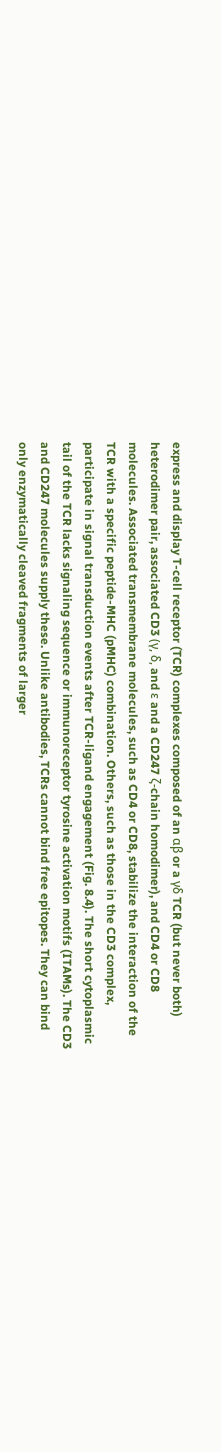express and display T-cell receptor (TCR) complexes composed of an αβ or a γδ TCR (but never both) heterodimer pair, associated CD3 (γ, δ, and ε and a CD247 ζ-chain homodimer), and CD4 or CD8 molecules. Associated transmembrane molecules, such as CD4 or CD8, stabilize the interaction of the TCR with a specific peptide-MHC (pMHC) combination. Others, such as those in the CD3 complex, participate in signal transduction events after TCR-ligand engagement (Fig. 8.4). The short cytoplasmic tail of the TCR lacks signaling sequence or immunoreceptor tyrosine activation motifs (ITAMs). The CD3 and CD247 molecules supply these. Unlike antibodies, TCRs cannot bind free epitopes. They can bind only enzymatically cleaved fragments of larger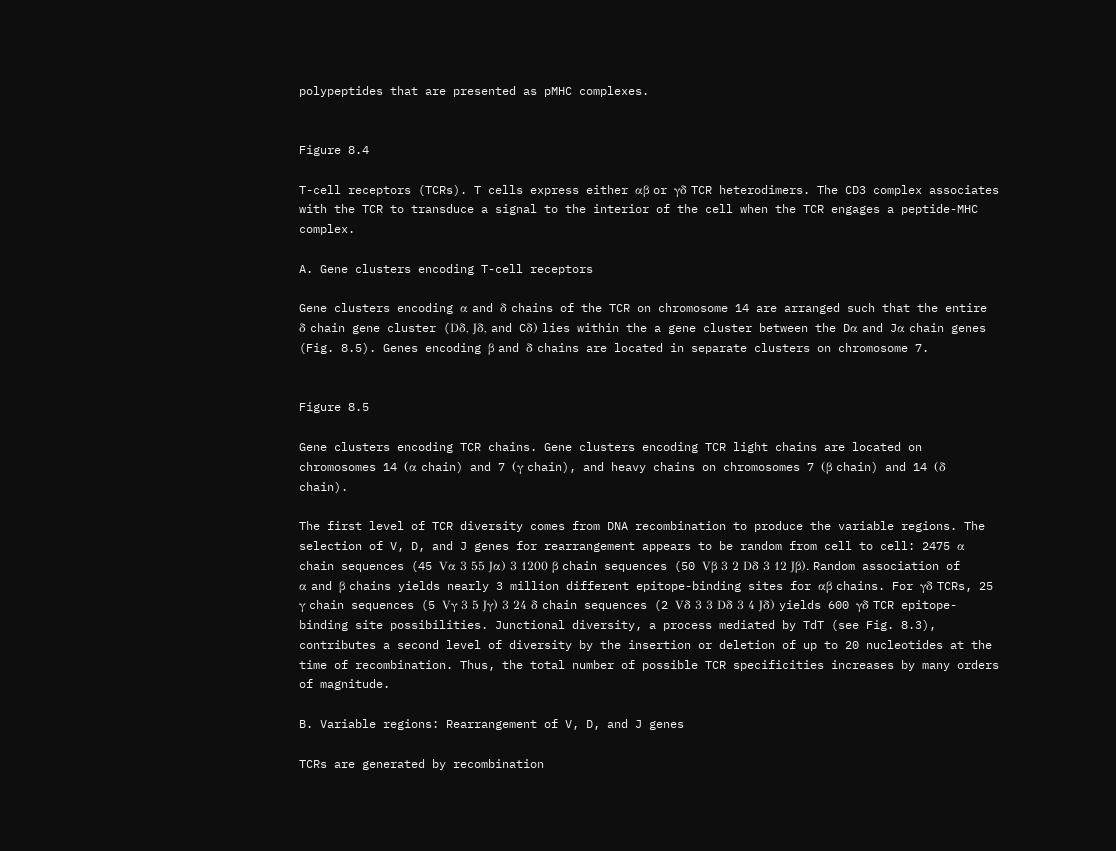polypeptides that are presented as pMHC complexes.


Figure 8.4

T-cell receptors (TCRs). T cells express either αβ or γδ TCR heterodimers. The CD3 complex associates with the TCR to transduce a signal to the interior of the cell when the TCR engages a peptide-MHC complex.

A. Gene clusters encoding T-cell receptors

Gene clusters encoding α and δ chains of the TCR on chromosome 14 are arranged such that the entire δ chain gene cluster (Dδ, Jδ, and Cδ) lies within the a gene cluster between the Dα and Jα chain genes (Fig. 8.5). Genes encoding β and δ chains are located in separate clusters on chromosome 7.


Figure 8.5

Gene clusters encoding TCR chains. Gene clusters encoding TCR light chains are located on chromosomes 14 (α chain) and 7 (γ chain), and heavy chains on chromosomes 7 (β chain) and 14 (δ chain).

The first level of TCR diversity comes from DNA recombination to produce the variable regions. The selection of V, D, and J genes for rearrangement appears to be random from cell to cell: 2475 α chain sequences (45 Vα 3 55 Jα) 3 1200 β chain sequences (50 Vβ 3 2 Dδ 3 12 Jβ). Random association of α and β chains yields nearly 3 million different epitope-binding sites for αβ chains. For γδ TCRs, 25 γ chain sequences (5 Vγ 3 5 Jγ) 3 24 δ chain sequences (2 Vδ 3 3 Dδ 3 4 Jδ) yields 600 γδ TCR epitope-binding site possibilities. Junctional diversity, a process mediated by TdT (see Fig. 8.3), contributes a second level of diversity by the insertion or deletion of up to 20 nucleotides at the time of recombination. Thus, the total number of possible TCR specificities increases by many orders of magnitude.

B. Variable regions: Rearrangement of V, D, and J genes

TCRs are generated by recombination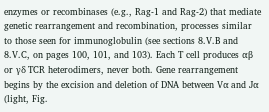enzymes or recombinases (e.g., Rag-1 and Rag-2) that mediate genetic rearrangement and recombination, processes similar to those seen for immunoglobulin (see sections 8.V.B and 8.V.C, on pages 100, 101, and 103). Each T cell produces αβ or γδ TCR heterodimers, never both. Gene rearrangement begins by the excision and deletion of DNA between Vα and Jα (light, Fig.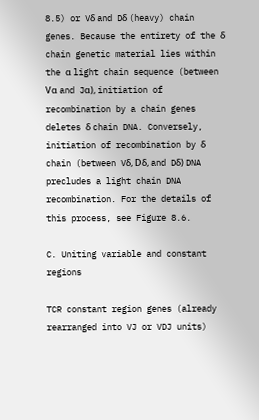8.5) or Vδ and Dδ (heavy) chain genes. Because the entirety of the δ chain genetic material lies within the α light chain sequence (between Vα and Jα), initiation of recombination by a chain genes deletes δ chain DNA. Conversely, initiation of recombination by δ chain (between Vδ, Dδ, and Dδ) DNA precludes a light chain DNA recombination. For the details of this process, see Figure 8.6.

C. Uniting variable and constant regions

TCR constant region genes (already rearranged into VJ or VDJ units)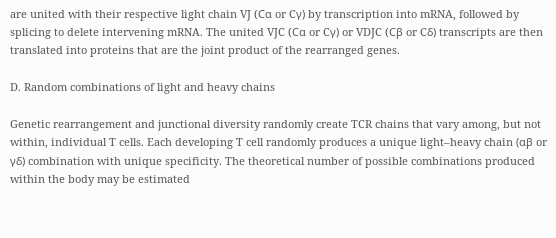are united with their respective light chain VJ (Cα or Cγ) by transcription into mRNA, followed by splicing to delete intervening mRNA. The united VJC (Cα or Cγ) or VDJC (Cβ or Cδ) transcripts are then translated into proteins that are the joint product of the rearranged genes.

D. Random combinations of light and heavy chains

Genetic rearrangement and junctional diversity randomly create TCR chains that vary among, but not within, individual T cells. Each developing T cell randomly produces a unique light–heavy chain (αβ or γδ) combination with unique specificity. The theoretical number of possible combinations produced within the body may be estimated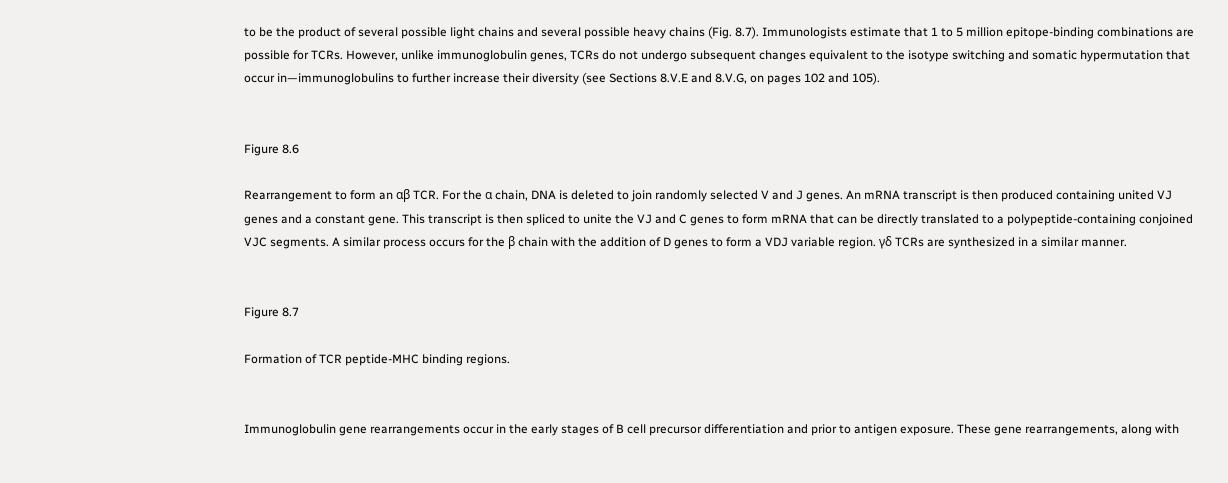to be the product of several possible light chains and several possible heavy chains (Fig. 8.7). Immunologists estimate that 1 to 5 million epitope-binding combinations are possible for TCRs. However, unlike immunoglobulin genes, TCRs do not undergo subsequent changes equivalent to the isotype switching and somatic hypermutation that occur in—immunoglobulins to further increase their diversity (see Sections 8.V.E and 8.V.G, on pages 102 and 105).


Figure 8.6

Rearrangement to form an αβ TCR. For the α chain, DNA is deleted to join randomly selected V and J genes. An mRNA transcript is then produced containing united VJ genes and a constant gene. This transcript is then spliced to unite the VJ and C genes to form mRNA that can be directly translated to a polypeptide-containing conjoined VJC segments. A similar process occurs for the β chain with the addition of D genes to form a VDJ variable region. γδ TCRs are synthesized in a similar manner.


Figure 8.7

Formation of TCR peptide-MHC binding regions.


Immunoglobulin gene rearrangements occur in the early stages of B cell precursor differentiation and prior to antigen exposure. These gene rearrangements, along with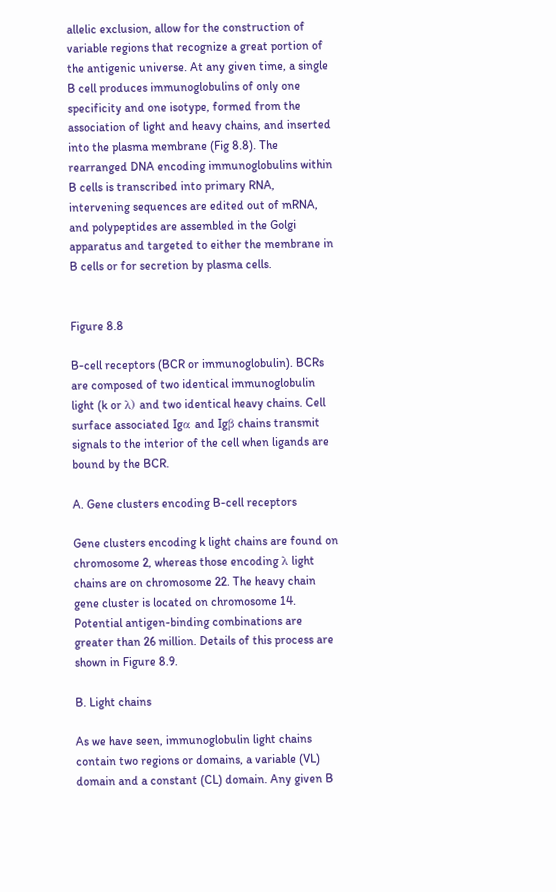allelic exclusion, allow for the construction of variable regions that recognize a great portion of the antigenic universe. At any given time, a single B cell produces immunoglobulins of only one specificity and one isotype, formed from the association of light and heavy chains, and inserted into the plasma membrane (Fig 8.8). The rearranged DNA encoding immunoglobulins within B cells is transcribed into primary RNA, intervening sequences are edited out of mRNA, and polypeptides are assembled in the Golgi apparatus and targeted to either the membrane in B cells or for secretion by plasma cells.


Figure 8.8

B-cell receptors (BCR or immunoglobulin). BCRs are composed of two identical immunoglobulin light (k or λ) and two identical heavy chains. Cell surface associated Igα and Igβ chains transmit signals to the interior of the cell when ligands are bound by the BCR.

A. Gene clusters encoding B-cell receptors

Gene clusters encoding k light chains are found on chromosome 2, whereas those encoding λ light chains are on chromosome 22. The heavy chain gene cluster is located on chromosome 14. Potential antigen-binding combinations are greater than 26 million. Details of this process are shown in Figure 8.9.

B. Light chains

As we have seen, immunoglobulin light chains contain two regions or domains, a variable (VL) domain and a constant (CL) domain. Any given B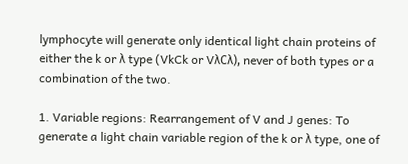lymphocyte will generate only identical light chain proteins of either the k or λ type (VkCk or VλCλ), never of both types or a combination of the two.

1. Variable regions: Rearrangement of V and J genes: To generate a light chain variable region of the k or λ type, one of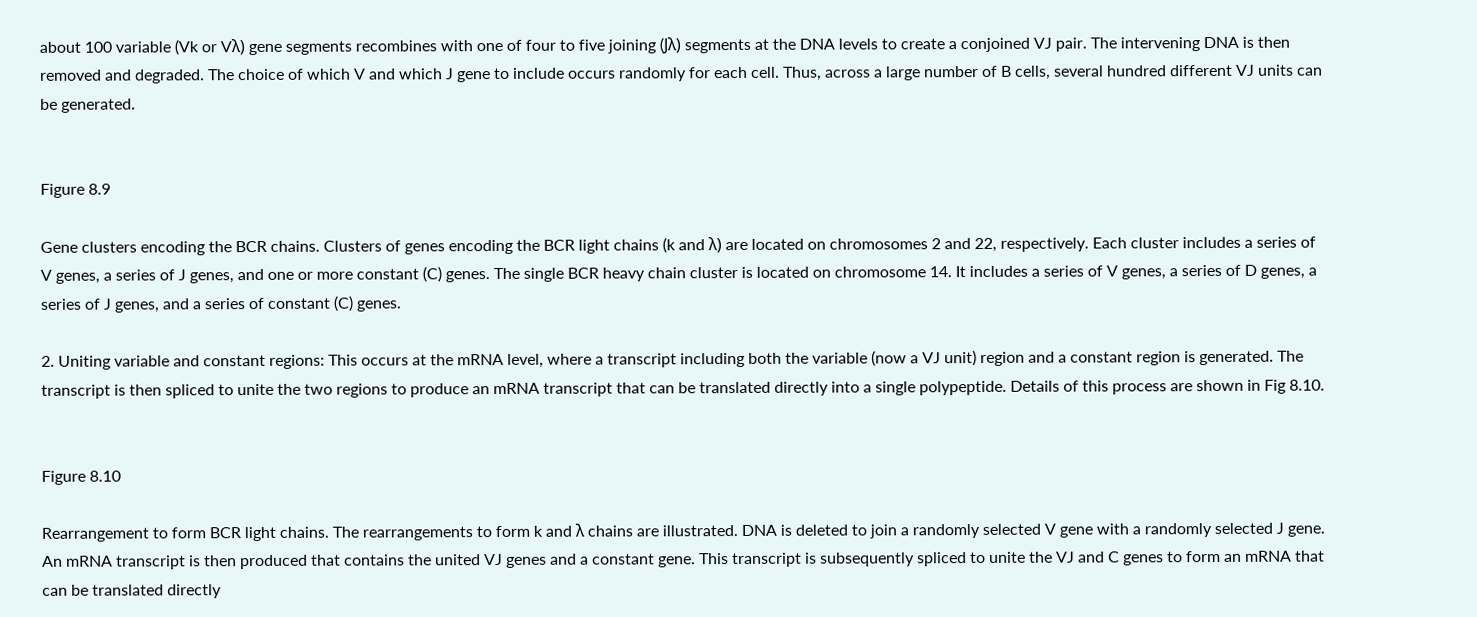about 100 variable (Vk or Vλ) gene segments recombines with one of four to five joining (Jλ) segments at the DNA levels to create a conjoined VJ pair. The intervening DNA is then removed and degraded. The choice of which V and which J gene to include occurs randomly for each cell. Thus, across a large number of B cells, several hundred different VJ units can be generated.


Figure 8.9

Gene clusters encoding the BCR chains. Clusters of genes encoding the BCR light chains (k and λ) are located on chromosomes 2 and 22, respectively. Each cluster includes a series of V genes, a series of J genes, and one or more constant (C) genes. The single BCR heavy chain cluster is located on chromosome 14. It includes a series of V genes, a series of D genes, a series of J genes, and a series of constant (C) genes.

2. Uniting variable and constant regions: This occurs at the mRNA level, where a transcript including both the variable (now a VJ unit) region and a constant region is generated. The transcript is then spliced to unite the two regions to produce an mRNA transcript that can be translated directly into a single polypeptide. Details of this process are shown in Fig 8.10.


Figure 8.10

Rearrangement to form BCR light chains. The rearrangements to form k and λ chains are illustrated. DNA is deleted to join a randomly selected V gene with a randomly selected J gene. An mRNA transcript is then produced that contains the united VJ genes and a constant gene. This transcript is subsequently spliced to unite the VJ and C genes to form an mRNA that can be translated directly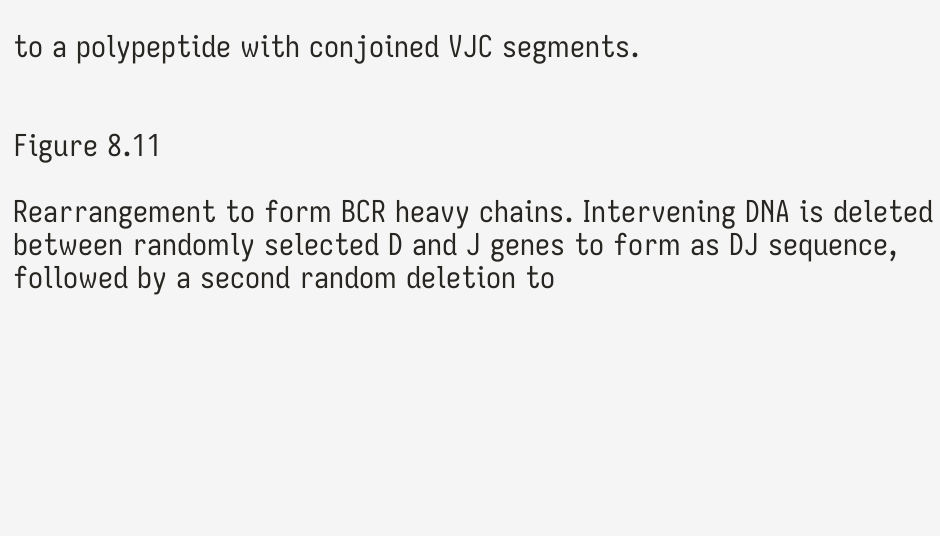to a polypeptide with conjoined VJC segments.


Figure 8.11

Rearrangement to form BCR heavy chains. Intervening DNA is deleted between randomly selected D and J genes to form as DJ sequence, followed by a second random deletion to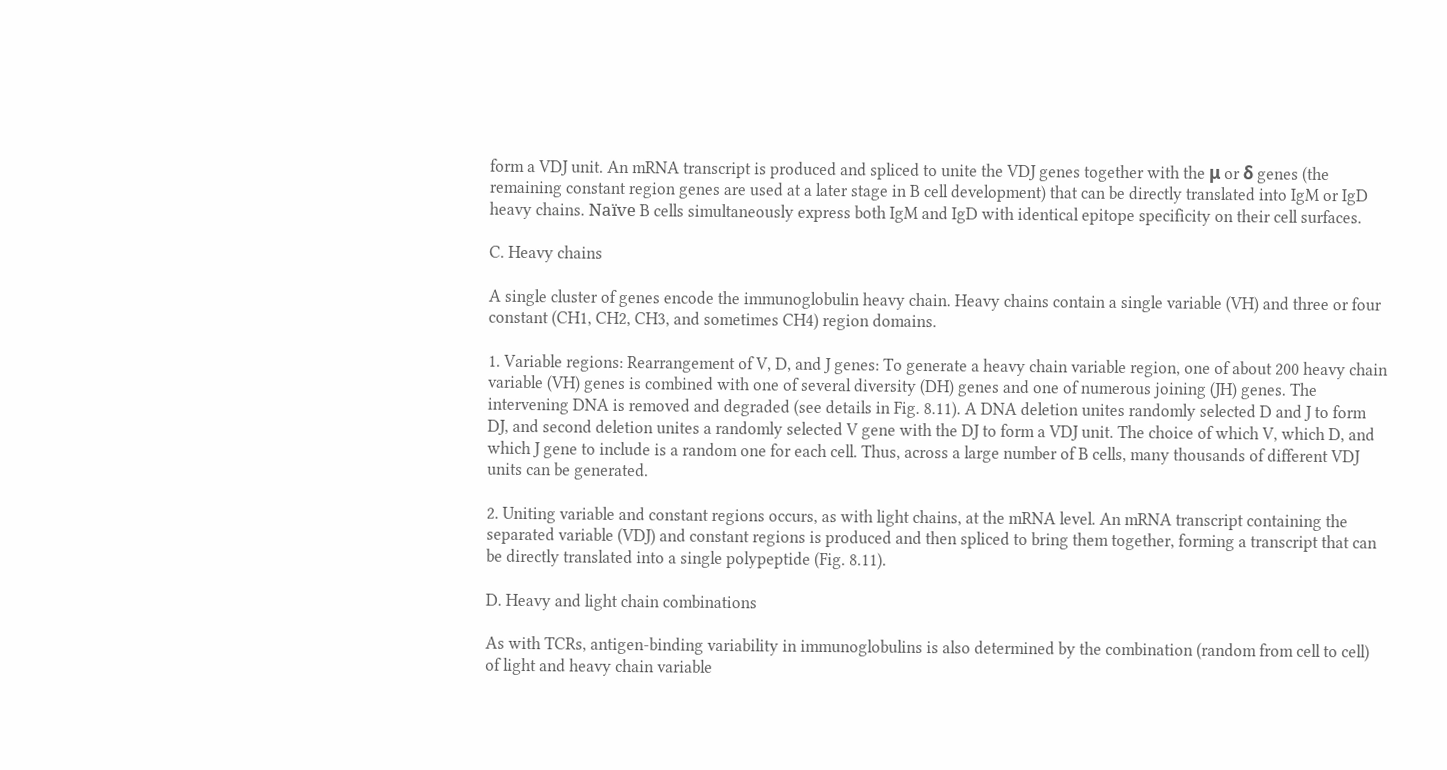form a VDJ unit. An mRNA transcript is produced and spliced to unite the VDJ genes together with the μ or δ genes (the remaining constant region genes are used at a later stage in B cell development) that can be directly translated into IgM or IgD heavy chains. Naïve B cells simultaneously express both IgM and IgD with identical epitope specificity on their cell surfaces.

C. Heavy chains

A single cluster of genes encode the immunoglobulin heavy chain. Heavy chains contain a single variable (VH) and three or four constant (CH1, CH2, CH3, and sometimes CH4) region domains.

1. Variable regions: Rearrangement of V, D, and J genes: To generate a heavy chain variable region, one of about 200 heavy chain variable (VH) genes is combined with one of several diversity (DH) genes and one of numerous joining (JH) genes. The intervening DNA is removed and degraded (see details in Fig. 8.11). A DNA deletion unites randomly selected D and J to form DJ, and second deletion unites a randomly selected V gene with the DJ to form a VDJ unit. The choice of which V, which D, and which J gene to include is a random one for each cell. Thus, across a large number of B cells, many thousands of different VDJ units can be generated.

2. Uniting variable and constant regions occurs, as with light chains, at the mRNA level. An mRNA transcript containing the separated variable (VDJ) and constant regions is produced and then spliced to bring them together, forming a transcript that can be directly translated into a single polypeptide (Fig. 8.11).

D. Heavy and light chain combinations

As with TCRs, antigen-binding variability in immunoglobulins is also determined by the combination (random from cell to cell) of light and heavy chain variable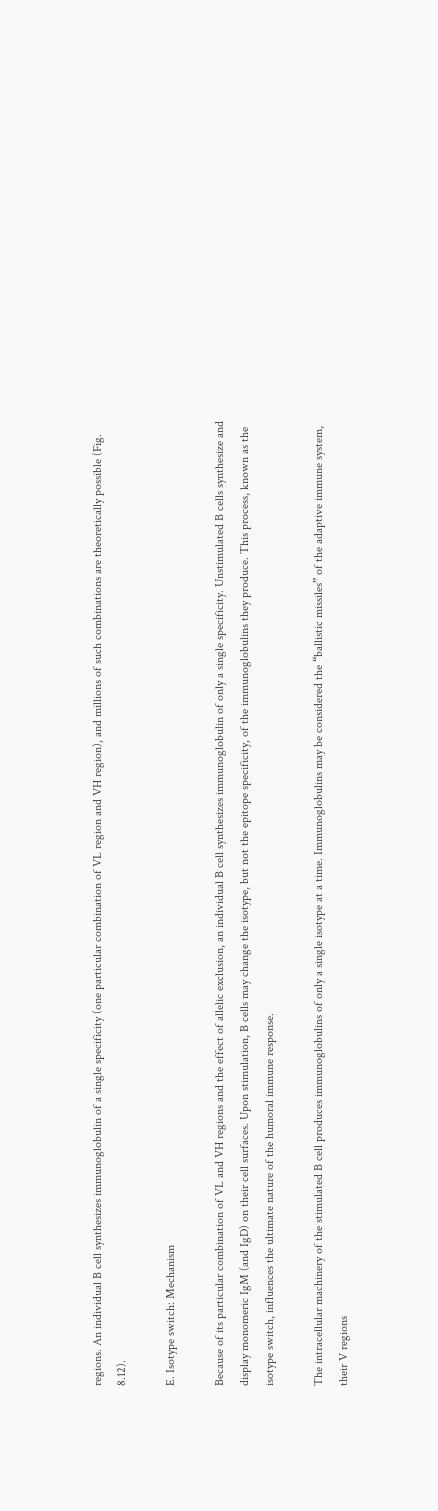regions. An individual B cell synthesizes immunoglobulin of a single specificity (one particular combination of VL region and VH region), and millions of such combinations are theoretically possible (Fig. 8.12).

E. Isotype switch: Mechanism

Because of its particular combination of VL and VH regions and the effect of allelic exclusion, an individual B cell synthesizes immunoglobulin of only a single specificity. Unstimulated B cells synthesize and display monomeric IgM (and IgD) on their cell surfaces. Upon stimulation, B cells may change the isotype, but not the epitope specificity, of the immunoglobulins they produce. This process, known as the isotype switch, influences the ultimate nature of the humoral immune response.

The intracellular machinery of the stimulated B cell produces immunoglobulins of only a single isotype at a time. Immunoglobulins may be considered the “ballistic missiles” of the adaptive immune system, their V regions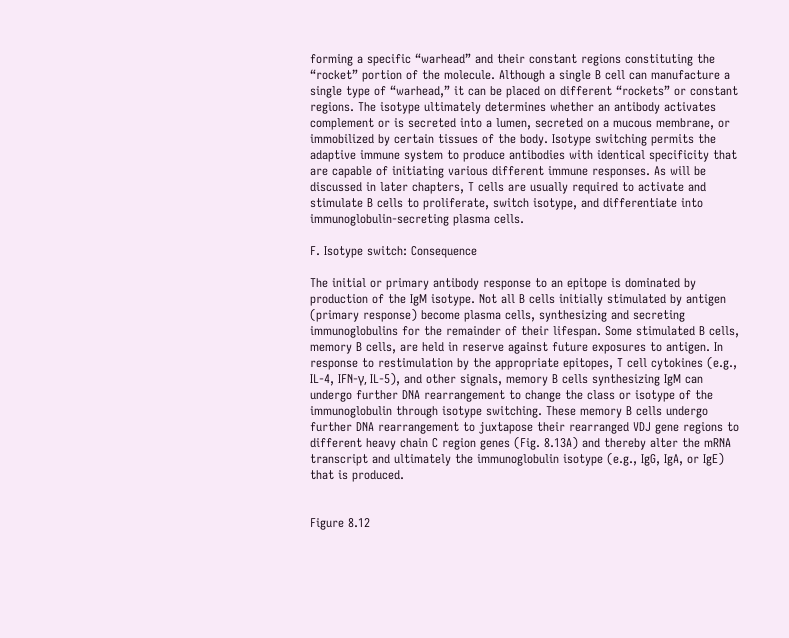forming a specific “warhead” and their constant regions constituting the “rocket” portion of the molecule. Although a single B cell can manufacture a single type of “warhead,” it can be placed on different “rockets” or constant regions. The isotype ultimately determines whether an antibody activates complement or is secreted into a lumen, secreted on a mucous membrane, or immobilized by certain tissues of the body. Isotype switching permits the adaptive immune system to produce antibodies with identical specificity that are capable of initiating various different immune responses. As will be discussed in later chapters, T cells are usually required to activate and stimulate B cells to proliferate, switch isotype, and differentiate into immunoglobulin-secreting plasma cells.

F. Isotype switch: Consequence

The initial or primary antibody response to an epitope is dominated by production of the IgM isotype. Not all B cells initially stimulated by antigen (primary response) become plasma cells, synthesizing and secreting immunoglobulins for the remainder of their lifespan. Some stimulated B cells, memory B cells, are held in reserve against future exposures to antigen. In response to restimulation by the appropriate epitopes, T cell cytokines (e.g., IL-4, IFN-γ, IL-5), and other signals, memory B cells synthesizing IgM can undergo further DNA rearrangement to change the class or isotype of the immunoglobulin through isotype switching. These memory B cells undergo further DNA rearrangement to juxtapose their rearranged VDJ gene regions to different heavy chain C region genes (Fig. 8.13A) and thereby alter the mRNA transcript and ultimately the immunoglobulin isotype (e.g., IgG, IgA, or IgE) that is produced.


Figure 8.12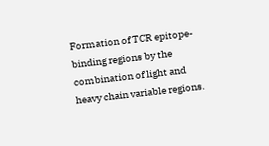Formation of TCR epitope-binding regions by the combination of light and heavy chain variable regions.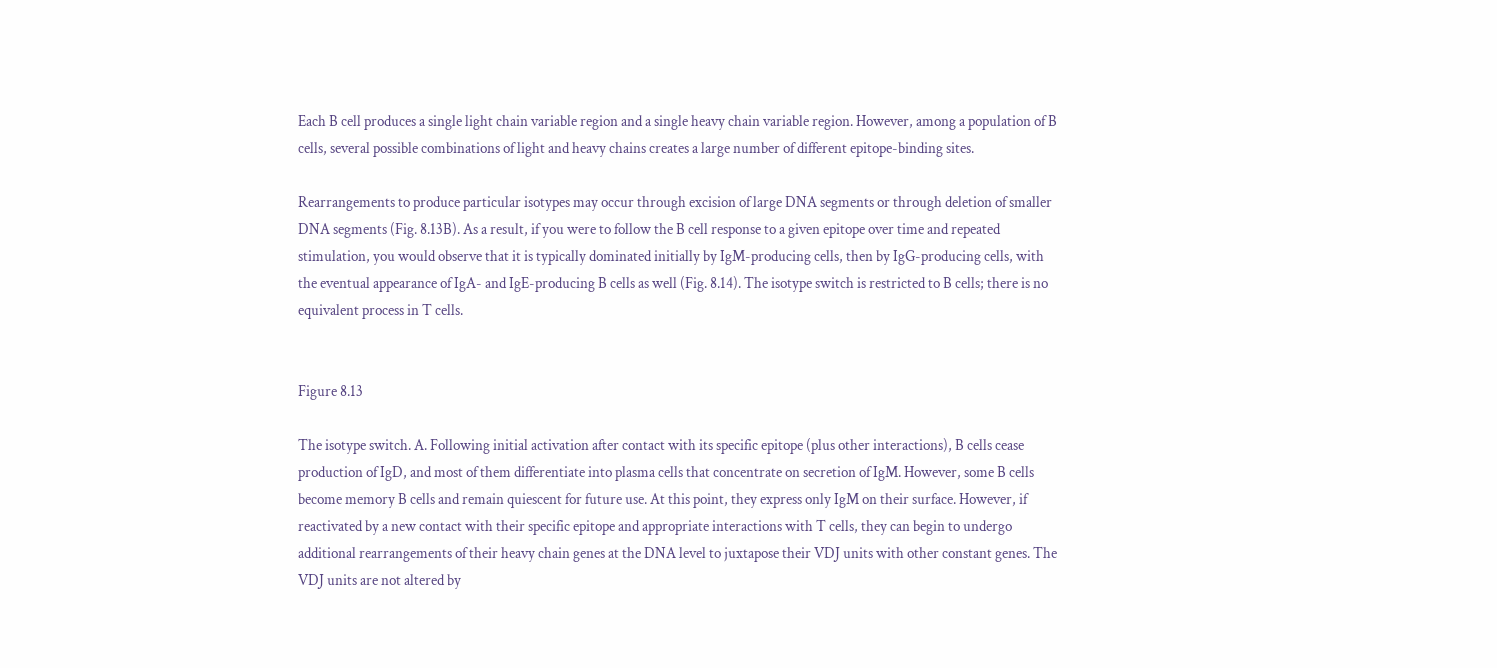Each B cell produces a single light chain variable region and a single heavy chain variable region. However, among a population of B cells, several possible combinations of light and heavy chains creates a large number of different epitope-binding sites.

Rearrangements to produce particular isotypes may occur through excision of large DNA segments or through deletion of smaller DNA segments (Fig. 8.13B). As a result, if you were to follow the B cell response to a given epitope over time and repeated stimulation, you would observe that it is typically dominated initially by IgM-producing cells, then by IgG-producing cells, with the eventual appearance of IgA- and IgE-producing B cells as well (Fig. 8.14). The isotype switch is restricted to B cells; there is no equivalent process in T cells.


Figure 8.13

The isotype switch. A. Following initial activation after contact with its specific epitope (plus other interactions), B cells cease production of IgD, and most of them differentiate into plasma cells that concentrate on secretion of IgM. However, some B cells become memory B cells and remain quiescent for future use. At this point, they express only IgM on their surface. However, if reactivated by a new contact with their specific epitope and appropriate interactions with T cells, they can begin to undergo additional rearrangements of their heavy chain genes at the DNA level to juxtapose their VDJ units with other constant genes. The VDJ units are not altered by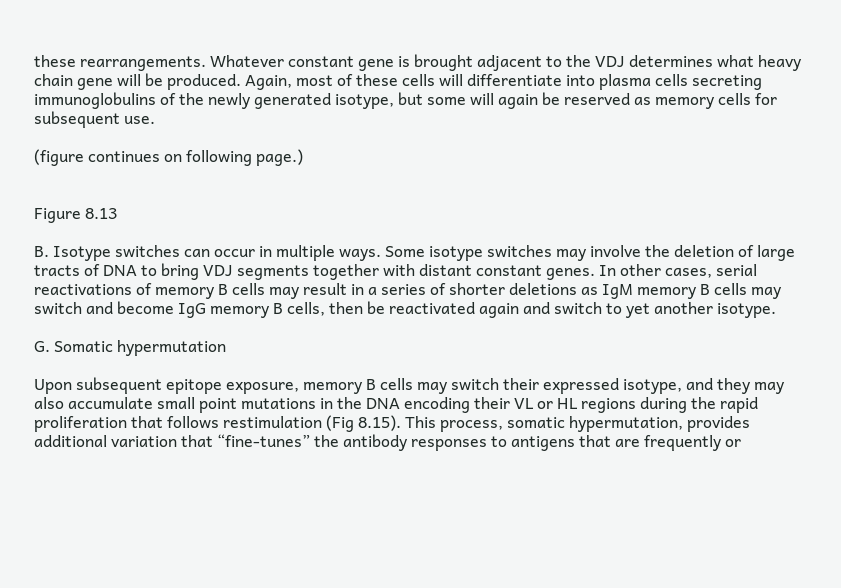these rearrangements. Whatever constant gene is brought adjacent to the VDJ determines what heavy chain gene will be produced. Again, most of these cells will differentiate into plasma cells secreting immunoglobulins of the newly generated isotype, but some will again be reserved as memory cells for subsequent use.

(figure continues on following page.)


Figure 8.13

B. Isotype switches can occur in multiple ways. Some isotype switches may involve the deletion of large tracts of DNA to bring VDJ segments together with distant constant genes. In other cases, serial reactivations of memory B cells may result in a series of shorter deletions as IgM memory B cells may switch and become IgG memory B cells, then be reactivated again and switch to yet another isotype.

G. Somatic hypermutation

Upon subsequent epitope exposure, memory B cells may switch their expressed isotype, and they may also accumulate small point mutations in the DNA encoding their VL or HL regions during the rapid proliferation that follows restimulation (Fig 8.15). This process, somatic hypermutation, provides additional variation that “fine-tunes” the antibody responses to antigens that are frequently or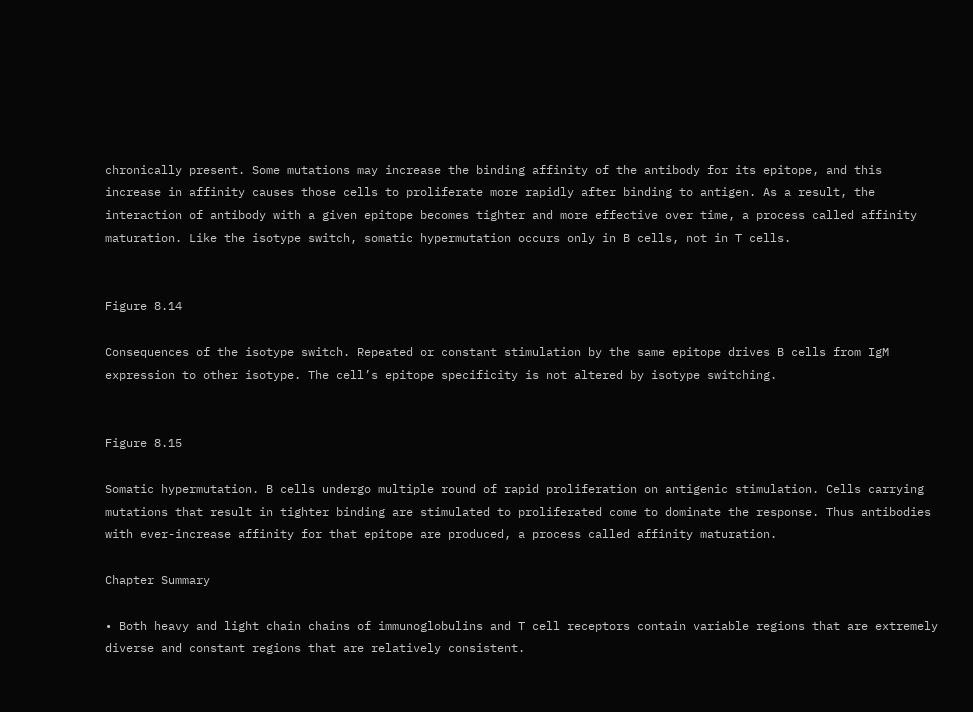chronically present. Some mutations may increase the binding affinity of the antibody for its epitope, and this increase in affinity causes those cells to proliferate more rapidly after binding to antigen. As a result, the interaction of antibody with a given epitope becomes tighter and more effective over time, a process called affinity maturation. Like the isotype switch, somatic hypermutation occurs only in B cells, not in T cells.


Figure 8.14

Consequences of the isotype switch. Repeated or constant stimulation by the same epitope drives B cells from IgM expression to other isotype. The cell’s epitope specificity is not altered by isotype switching.


Figure 8.15

Somatic hypermutation. B cells undergo multiple round of rapid proliferation on antigenic stimulation. Cells carrying mutations that result in tighter binding are stimulated to proliferated come to dominate the response. Thus antibodies with ever-increase affinity for that epitope are produced, a process called affinity maturation.

Chapter Summary

• Both heavy and light chain chains of immunoglobulins and T cell receptors contain variable regions that are extremely diverse and constant regions that are relatively consistent.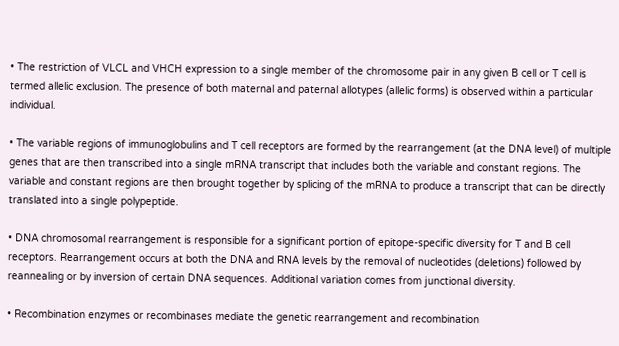• The restriction of VLCL and VHCH expression to a single member of the chromosome pair in any given B cell or T cell is termed allelic exclusion. The presence of both maternal and paternal allotypes (allelic forms) is observed within a particular individual.

• The variable regions of immunoglobulins and T cell receptors are formed by the rearrangement (at the DNA level) of multiple genes that are then transcribed into a single mRNA transcript that includes both the variable and constant regions. The variable and constant regions are then brought together by splicing of the mRNA to produce a transcript that can be directly translated into a single polypeptide.

• DNA chromosomal rearrangement is responsible for a significant portion of epitope-specific diversity for T and B cell receptors. Rearrangement occurs at both the DNA and RNA levels by the removal of nucleotides (deletions) followed by reannealing or by inversion of certain DNA sequences. Additional variation comes from junctional diversity.

• Recombination enzymes or recombinases mediate the genetic rearrangement and recombination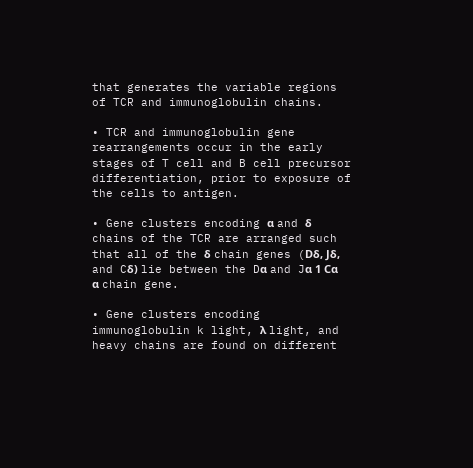that generates the variable regions of TCR and immunoglobulin chains.

• TCR and immunoglobulin gene rearrangements occur in the early stages of T cell and B cell precursor differentiation, prior to exposure of the cells to antigen.

• Gene clusters encoding α and δ chains of the TCR are arranged such that all of the δ chain genes (Dδ, Jδ, and Cδ) lie between the Dα and Jα 1 Cα α chain gene.

• Gene clusters encoding immunoglobulin k light, λ light, and heavy chains are found on different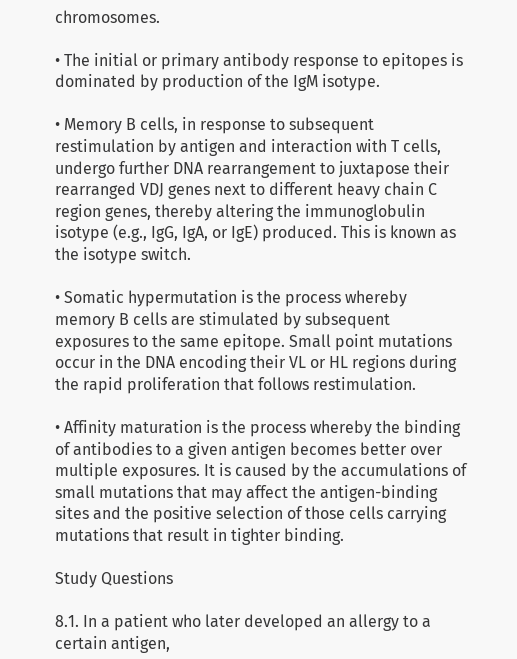chromosomes.

• The initial or primary antibody response to epitopes is dominated by production of the IgM isotype.

• Memory B cells, in response to subsequent restimulation by antigen and interaction with T cells, undergo further DNA rearrangement to juxtapose their rearranged VDJ genes next to different heavy chain C region genes, thereby altering the immunoglobulin isotype (e.g., IgG, IgA, or IgE) produced. This is known as the isotype switch.

• Somatic hypermutation is the process whereby memory B cells are stimulated by subsequent exposures to the same epitope. Small point mutations occur in the DNA encoding their VL or HL regions during the rapid proliferation that follows restimulation.

• Affinity maturation is the process whereby the binding of antibodies to a given antigen becomes better over multiple exposures. It is caused by the accumulations of small mutations that may affect the antigen-binding sites and the positive selection of those cells carrying mutations that result in tighter binding.

Study Questions

8.1. In a patient who later developed an allergy to a certain antigen,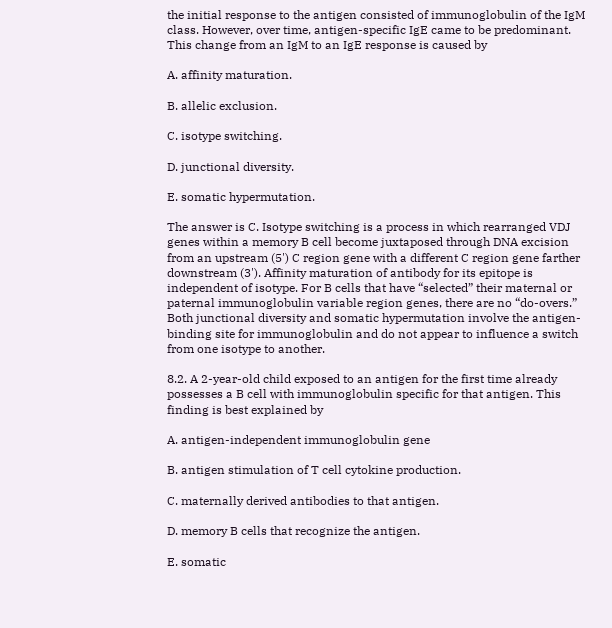the initial response to the antigen consisted of immunoglobulin of the IgM class. However, over time, antigen-specific IgE came to be predominant. This change from an IgM to an IgE response is caused by

A. affinity maturation.

B. allelic exclusion.

C. isotype switching.

D. junctional diversity.

E. somatic hypermutation.

The answer is C. Isotype switching is a process in which rearranged VDJ genes within a memory B cell become juxtaposed through DNA excision from an upstream (5') C region gene with a different C region gene farther downstream (3'). Affinity maturation of antibody for its epitope is independent of isotype. For B cells that have “selected” their maternal or paternal immunoglobulin variable region genes, there are no “do-overs.” Both junctional diversity and somatic hypermutation involve the antigen-binding site for immunoglobulin and do not appear to influence a switch from one isotype to another.

8.2. A 2-year-old child exposed to an antigen for the first time already possesses a B cell with immunoglobulin specific for that antigen. This finding is best explained by

A. antigen-independent immunoglobulin gene

B. antigen stimulation of T cell cytokine production.

C. maternally derived antibodies to that antigen.

D. memory B cells that recognize the antigen.

E. somatic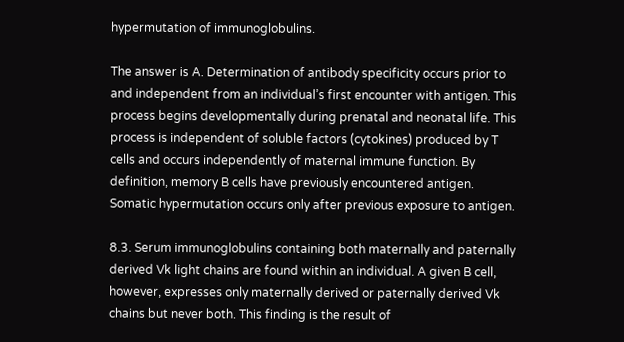hypermutation of immunoglobulins.

The answer is A. Determination of antibody specificity occurs prior to and independent from an individual’s first encounter with antigen. This process begins developmentally during prenatal and neonatal life. This process is independent of soluble factors (cytokines) produced by T cells and occurs independently of maternal immune function. By definition, memory B cells have previously encountered antigen. Somatic hypermutation occurs only after previous exposure to antigen.

8.3. Serum immunoglobulins containing both maternally and paternally derived Vk light chains are found within an individual. A given B cell, however, expresses only maternally derived or paternally derived Vk chains but never both. This finding is the result of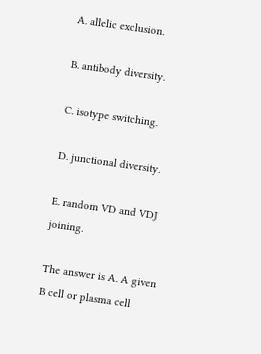A. allelic exclusion.

B. antibody diversity.

C. isotype switching.

D. junctional diversity.

E. random VD and VDJ joining.

The answer is A. A given B cell or plasma cell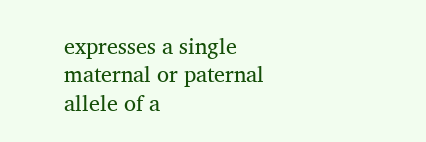expresses a single maternal or paternal allele of a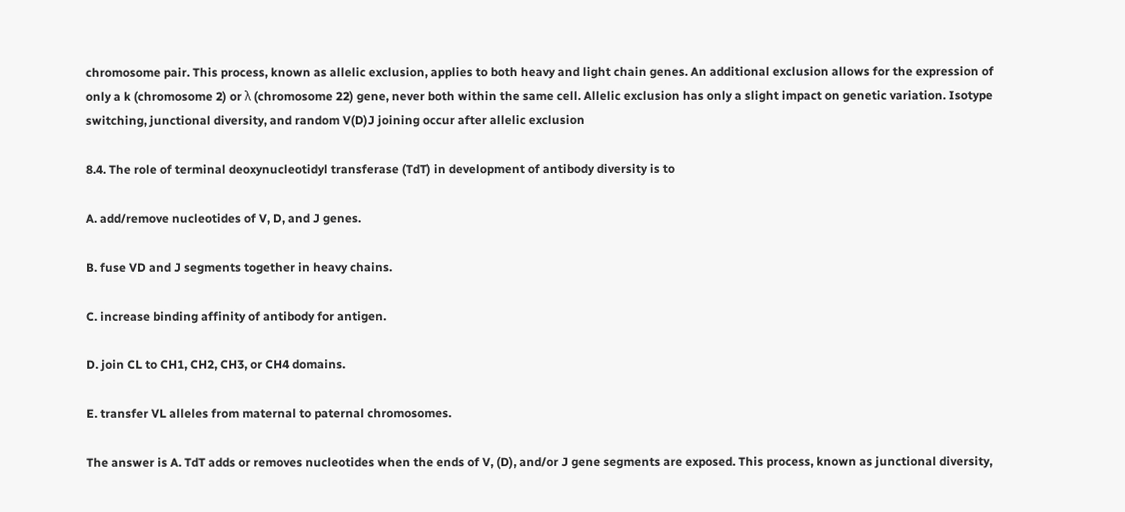chromosome pair. This process, known as allelic exclusion, applies to both heavy and light chain genes. An additional exclusion allows for the expression of only a k (chromosome 2) or λ (chromosome 22) gene, never both within the same cell. Allelic exclusion has only a slight impact on genetic variation. Isotype switching, junctional diversity, and random V(D)J joining occur after allelic exclusion

8.4. The role of terminal deoxynucleotidyl transferase (TdT) in development of antibody diversity is to

A. add/remove nucleotides of V, D, and J genes.

B. fuse VD and J segments together in heavy chains.

C. increase binding affinity of antibody for antigen.

D. join CL to CH1, CH2, CH3, or CH4 domains.

E. transfer VL alleles from maternal to paternal chromosomes.

The answer is A. TdT adds or removes nucleotides when the ends of V, (D), and/or J gene segments are exposed. This process, known as junctional diversity,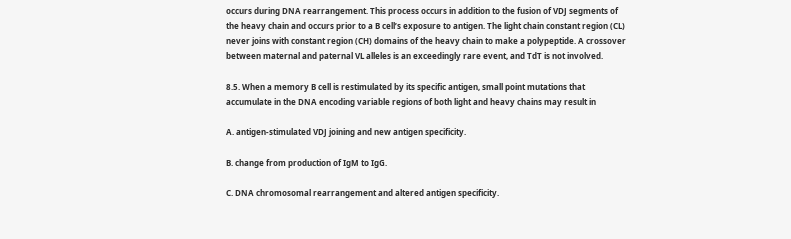occurs during DNA rearrangement. This process occurs in addition to the fusion of VDJ segments of the heavy chain and occurs prior to a B cell’s exposure to antigen. The light chain constant region (CL) never joins with constant region (CH) domains of the heavy chain to make a polypeptide. A crossover between maternal and paternal VL alleles is an exceedingly rare event, and TdT is not involved.

8.5. When a memory B cell is restimulated by its specific antigen, small point mutations that accumulate in the DNA encoding variable regions of both light and heavy chains may result in

A. antigen-stimulated VDJ joining and new antigen specificity.

B. change from production of IgM to IgG.

C. DNA chromosomal rearrangement and altered antigen specificity.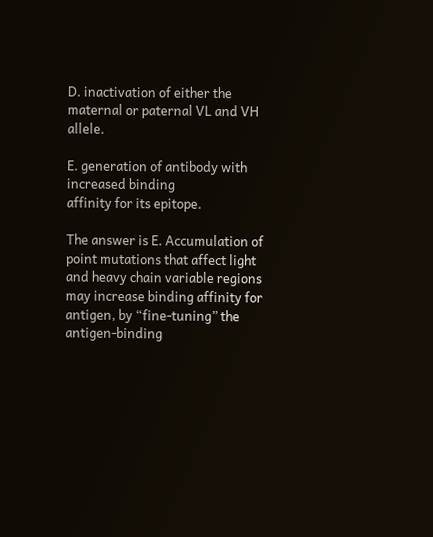D. inactivation of either the maternal or paternal VL and VH allele.

E. generation of antibody with increased binding
affinity for its epitope.

The answer is E. Accumulation of point mutations that affect light and heavy chain variable regions may increase binding affinity for antigen, by “fine-tuning” the antigen-binding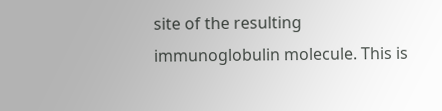site of the resulting immunoglobulin molecule. This is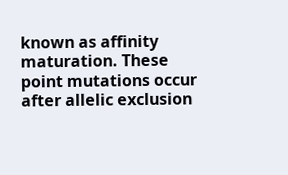known as affinity maturation. These point mutations occur after allelic exclusion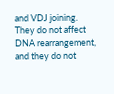and VDJ joining. They do not affect DNA rearrangement, and they do not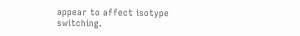appear to affect isotype switching.